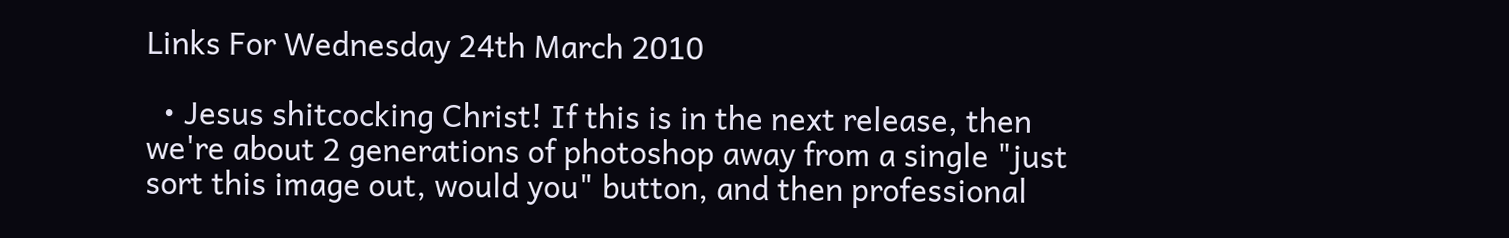Links For Wednesday 24th March 2010

  • Jesus shitcocking Christ! If this is in the next release, then we're about 2 generations of photoshop away from a single "just sort this image out, would you" button, and then professional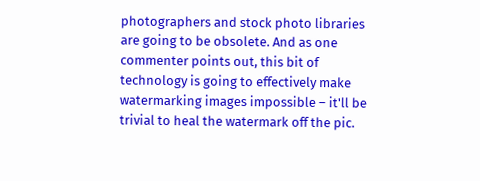photographers and stock photo libraries are going to be obsolete. And as one commenter points out, this bit of technology is going to effectively make watermarking images impossible – it'll be trivial to heal the watermark off the pic.